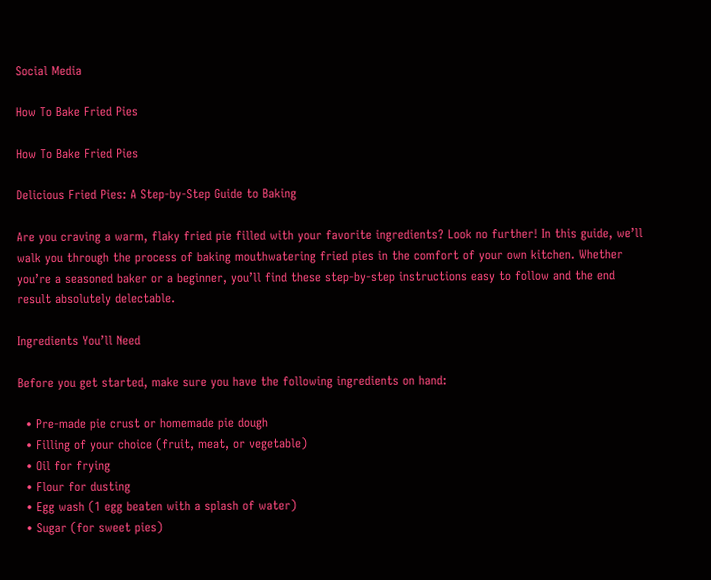Social Media

How To Bake Fried Pies

How To Bake Fried Pies

Delicious Fried Pies: A Step-by-Step Guide to Baking

Are you craving a warm, flaky fried pie filled with your favorite ingredients? Look no further! In this guide, we’ll walk you through the process of baking mouthwatering fried pies in the comfort of your own kitchen. Whether you’re a seasoned baker or a beginner, you’ll find these step-by-step instructions easy to follow and the end result absolutely delectable.

Ingredients You’ll Need

Before you get started, make sure you have the following ingredients on hand:

  • Pre-made pie crust or homemade pie dough
  • Filling of your choice (fruit, meat, or vegetable)
  • Oil for frying
  • Flour for dusting
  • Egg wash (1 egg beaten with a splash of water)
  • Sugar (for sweet pies)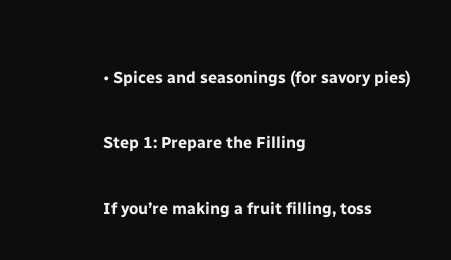• Spices and seasonings (for savory pies)

Step 1: Prepare the Filling

If you’re making a fruit filling, toss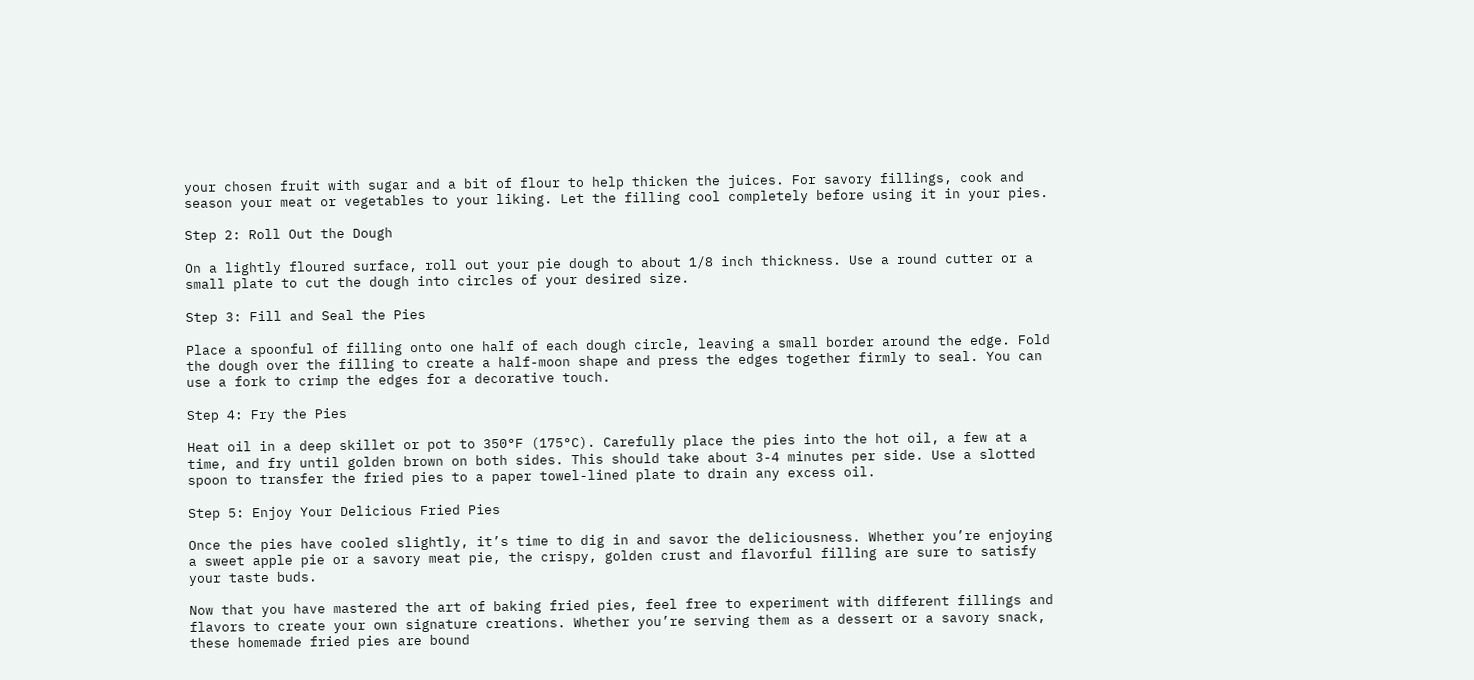your chosen fruit with sugar and a bit of flour to help thicken the juices. For savory fillings, cook and season your meat or vegetables to your liking. Let the filling cool completely before using it in your pies.

Step 2: Roll Out the Dough

On a lightly floured surface, roll out your pie dough to about 1/8 inch thickness. Use a round cutter or a small plate to cut the dough into circles of your desired size.

Step 3: Fill and Seal the Pies

Place a spoonful of filling onto one half of each dough circle, leaving a small border around the edge. Fold the dough over the filling to create a half-moon shape and press the edges together firmly to seal. You can use a fork to crimp the edges for a decorative touch.

Step 4: Fry the Pies

Heat oil in a deep skillet or pot to 350°F (175°C). Carefully place the pies into the hot oil, a few at a time, and fry until golden brown on both sides. This should take about 3-4 minutes per side. Use a slotted spoon to transfer the fried pies to a paper towel-lined plate to drain any excess oil.

Step 5: Enjoy Your Delicious Fried Pies

Once the pies have cooled slightly, it’s time to dig in and savor the deliciousness. Whether you’re enjoying a sweet apple pie or a savory meat pie, the crispy, golden crust and flavorful filling are sure to satisfy your taste buds.

Now that you have mastered the art of baking fried pies, feel free to experiment with different fillings and flavors to create your own signature creations. Whether you’re serving them as a dessert or a savory snack, these homemade fried pies are bound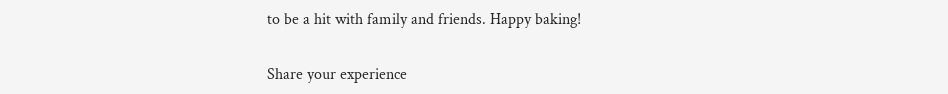to be a hit with family and friends. Happy baking!

Share your experience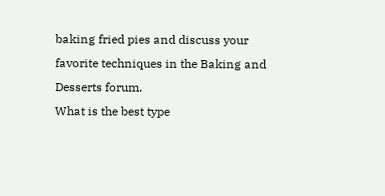baking fried pies and discuss your favorite techniques in the Baking and Desserts forum.
What is the best type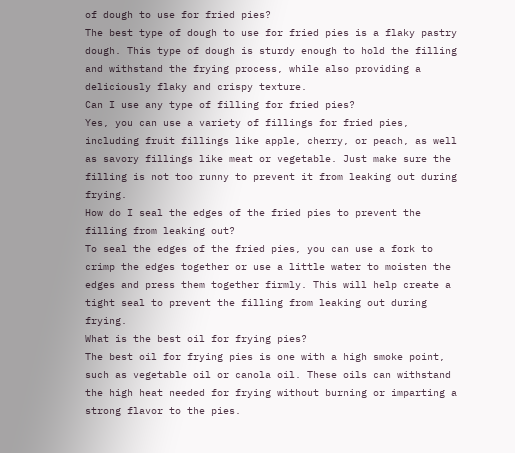of dough to use for fried pies?
The best type of dough to use for fried pies is a flaky pastry dough. This type of dough is sturdy enough to hold the filling and withstand the frying process, while also providing a deliciously flaky and crispy texture.
Can I use any type of filling for fried pies?
Yes, you can use a variety of fillings for fried pies, including fruit fillings like apple, cherry, or peach, as well as savory fillings like meat or vegetable. Just make sure the filling is not too runny to prevent it from leaking out during frying.
How do I seal the edges of the fried pies to prevent the filling from leaking out?
To seal the edges of the fried pies, you can use a fork to crimp the edges together or use a little water to moisten the edges and press them together firmly. This will help create a tight seal to prevent the filling from leaking out during frying.
What is the best oil for frying pies?
The best oil for frying pies is one with a high smoke point, such as vegetable oil or canola oil. These oils can withstand the high heat needed for frying without burning or imparting a strong flavor to the pies.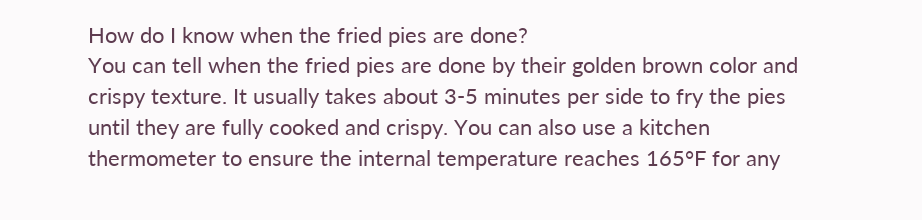How do I know when the fried pies are done?
You can tell when the fried pies are done by their golden brown color and crispy texture. It usually takes about 3-5 minutes per side to fry the pies until they are fully cooked and crispy. You can also use a kitchen thermometer to ensure the internal temperature reaches 165°F for any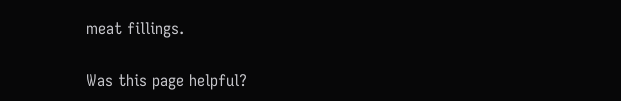meat fillings.

Was this page helpful?